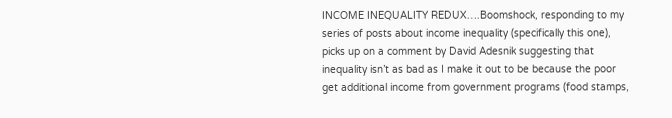INCOME INEQUALITY REDUX….Boomshock, responding to my series of posts about income inequality (specifically this one), picks up on a comment by David Adesnik suggesting that inequality isn’t as bad as I make it out to be because the poor get additional income from government programs (food stamps,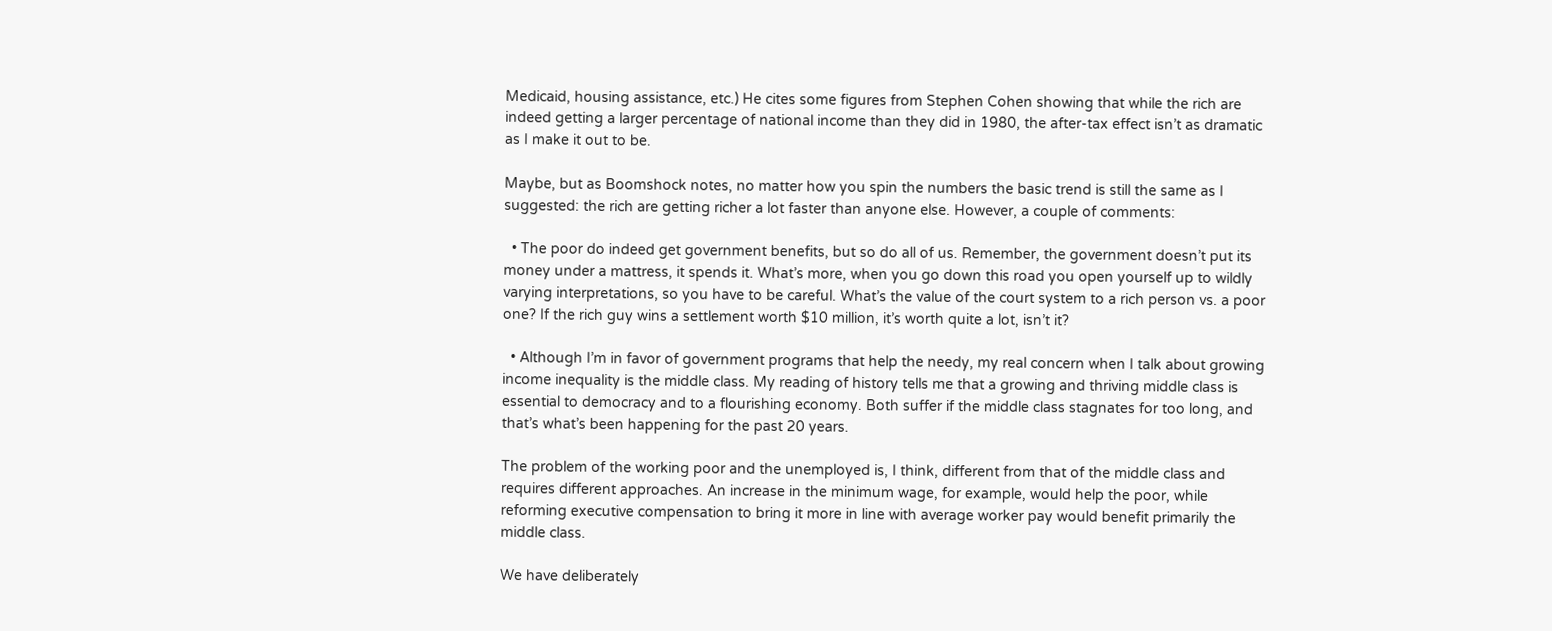Medicaid, housing assistance, etc.) He cites some figures from Stephen Cohen showing that while the rich are indeed getting a larger percentage of national income than they did in 1980, the after-tax effect isn’t as dramatic as I make it out to be.

Maybe, but as Boomshock notes, no matter how you spin the numbers the basic trend is still the same as I suggested: the rich are getting richer a lot faster than anyone else. However, a couple of comments:

  • The poor do indeed get government benefits, but so do all of us. Remember, the government doesn’t put its money under a mattress, it spends it. What’s more, when you go down this road you open yourself up to wildly varying interpretations, so you have to be careful. What’s the value of the court system to a rich person vs. a poor one? If the rich guy wins a settlement worth $10 million, it’s worth quite a lot, isn’t it?

  • Although I’m in favor of government programs that help the needy, my real concern when I talk about growing income inequality is the middle class. My reading of history tells me that a growing and thriving middle class is essential to democracy and to a flourishing economy. Both suffer if the middle class stagnates for too long, and that’s what’s been happening for the past 20 years.

The problem of the working poor and the unemployed is, I think, different from that of the middle class and requires different approaches. An increase in the minimum wage, for example, would help the poor, while reforming executive compensation to bring it more in line with average worker pay would benefit primarily the middle class.

We have deliberately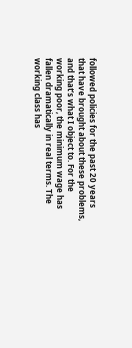followed policies for the past 20 years that have brought about these problems, and that’s what I object to. For the working poor, the minimum wage has fallen dramatically in real terms. The working class has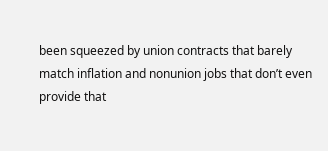been squeezed by union contracts that barely match inflation and nonunion jobs that don’t even provide that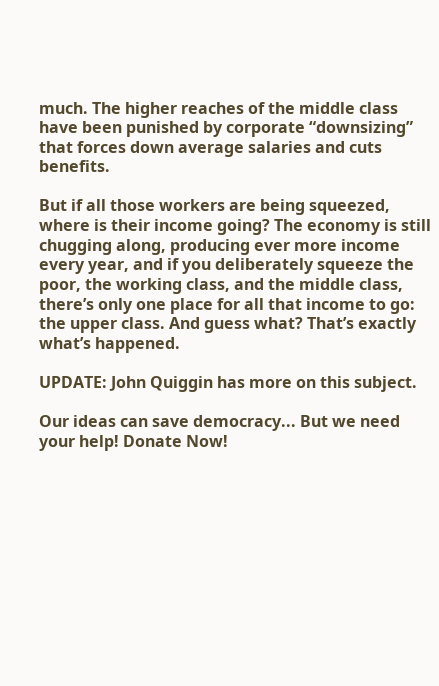much. The higher reaches of the middle class have been punished by corporate “downsizing” that forces down average salaries and cuts benefits.

But if all those workers are being squeezed, where is their income going? The economy is still chugging along, producing ever more income every year, and if you deliberately squeeze the poor, the working class, and the middle class, there’s only one place for all that income to go: the upper class. And guess what? That’s exactly what’s happened.

UPDATE: John Quiggin has more on this subject.

Our ideas can save democracy... But we need your help! Donate Now!